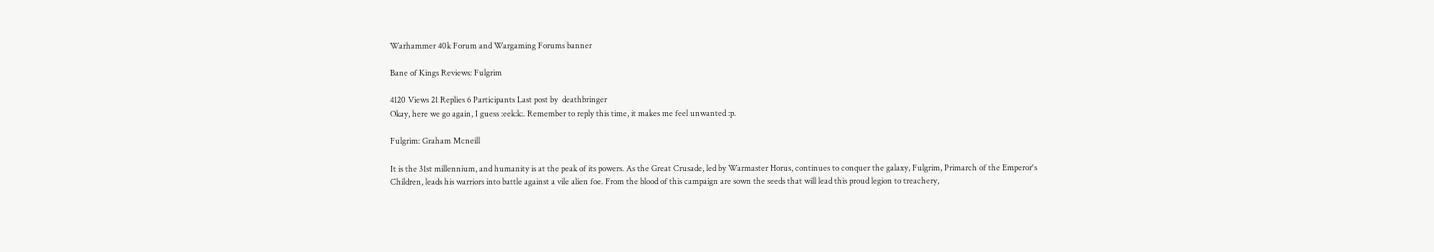Warhammer 40k Forum and Wargaming Forums banner

Bane of Kings Reviews: Fulgrim

4120 Views 21 Replies 6 Participants Last post by  deathbringer
Okay, here we go again, I guess :eek:k:. Remember to reply this time, it makes me feel unwanted :p.

Fulgrim: Graham Mcneill

It is the 31st millennium, and humanity is at the peak of its powers. As the Great Crusade, led by Warmaster Horus, continues to conquer the galaxy, Fulgrim, Primarch of the Emperor's Children, leads his warriors into battle against a vile alien foe. From the blood of this campaign are sown the seeds that will lead this proud legion to treachery,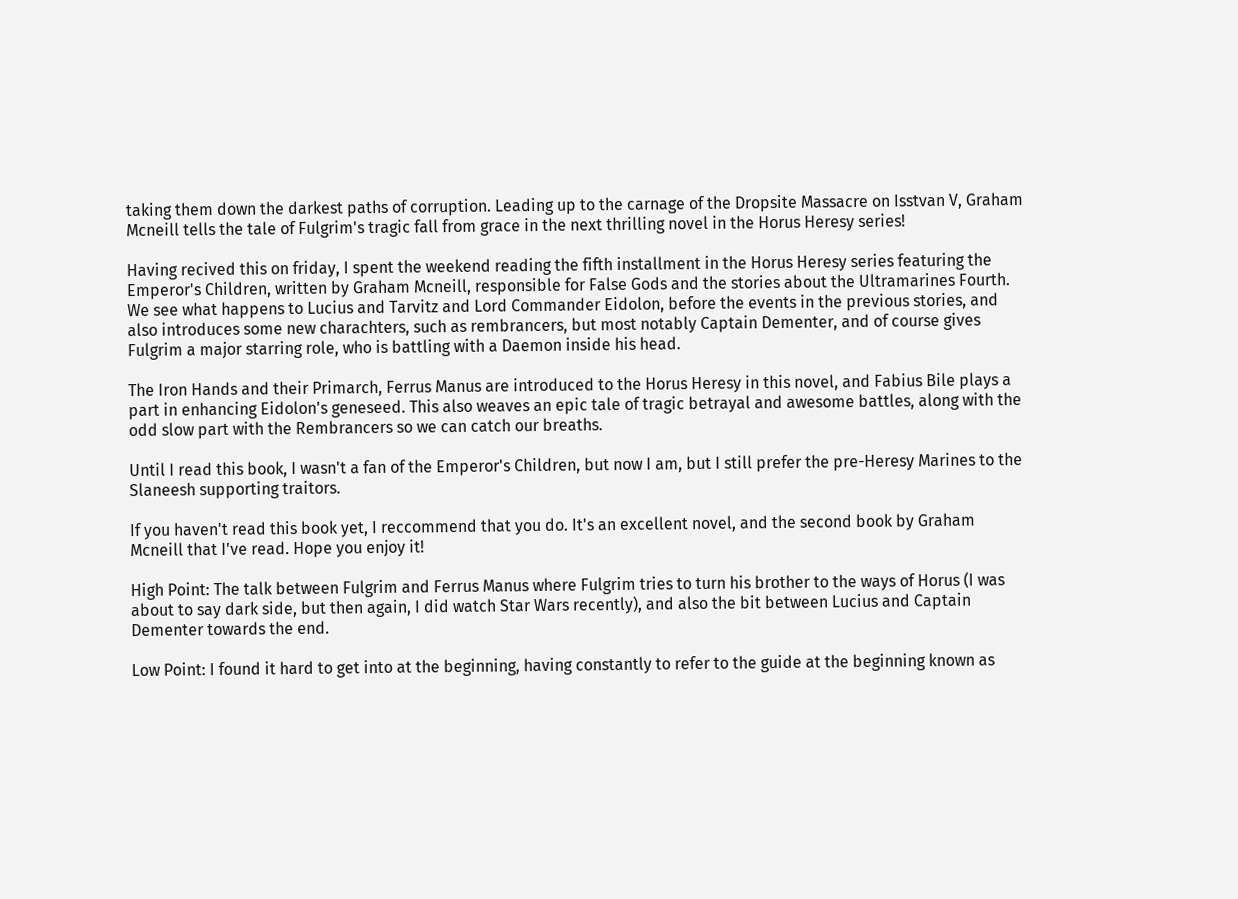taking them down the darkest paths of corruption. Leading up to the carnage of the Dropsite Massacre on Isstvan V, Graham Mcneill tells the tale of Fulgrim's tragic fall from grace in the next thrilling novel in the Horus Heresy series!

Having recived this on friday, I spent the weekend reading the fifth installment in the Horus Heresy series featuring the Emperor's Children, written by Graham Mcneill, responsible for False Gods and the stories about the Ultramarines Fourth. We see what happens to Lucius and Tarvitz and Lord Commander Eidolon, before the events in the previous stories, and also introduces some new charachters, such as rembrancers, but most notably Captain Dementer, and of course gives Fulgrim a major starring role, who is battling with a Daemon inside his head.

The Iron Hands and their Primarch, Ferrus Manus are introduced to the Horus Heresy in this novel, and Fabius Bile plays a part in enhancing Eidolon's geneseed. This also weaves an epic tale of tragic betrayal and awesome battles, along with the odd slow part with the Rembrancers so we can catch our breaths.

Until I read this book, I wasn't a fan of the Emperor's Children, but now I am, but I still prefer the pre-Heresy Marines to the Slaneesh supporting traitors.

If you haven't read this book yet, I reccommend that you do. It's an excellent novel, and the second book by Graham Mcneill that I've read. Hope you enjoy it!

High Point: The talk between Fulgrim and Ferrus Manus where Fulgrim tries to turn his brother to the ways of Horus (I was about to say dark side, but then again, I did watch Star Wars recently), and also the bit between Lucius and Captain Dementer towards the end.

Low Point: I found it hard to get into at the beginning, having constantly to refer to the guide at the beginning known as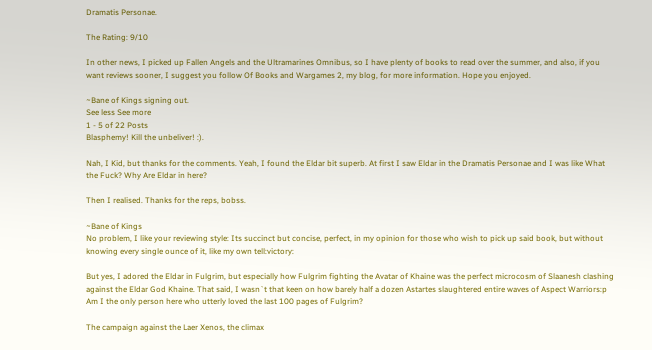Dramatis Personae.

The Rating: 9/10

In other news, I picked up Fallen Angels and the Ultramarines Omnibus, so I have plenty of books to read over the summer, and also, if you want reviews sooner, I suggest you follow Of Books and Wargames 2, my blog, for more information. Hope you enjoyed.

~Bane of Kings signing out.
See less See more
1 - 5 of 22 Posts
Blasphemy! Kill the unbeliver! :).

Nah, I Kid, but thanks for the comments. Yeah, I found the Eldar bit superb. At first I saw Eldar in the Dramatis Personae and I was like What the Fuck? Why Are Eldar in here?

Then I realised. Thanks for the reps, bobss.

~Bane of Kings
No problem, I like your reviewing style: Its succinct but concise, perfect, in my opinion for those who wish to pick up said book, but without knowing every single ounce of it, like my own tell:victory:

But yes, I adored the Eldar in Fulgrim, but especially how Fulgrim fighting the Avatar of Khaine was the perfect microcosm of Slaanesh clashing against the Eldar God Khaine. That said, I wasn`t that keen on how barely half a dozen Astartes slaughtered entire waves of Aspect Warriors:p
Am I the only person here who utterly loved the last 100 pages of Fulgrim?

The campaign against the Laer Xenos, the climax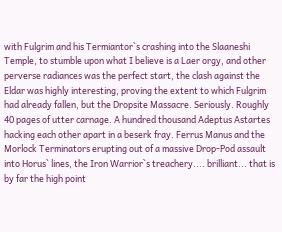with Fulgrim and his Termiantor`s crashing into the Slaaneshi Temple, to stumble upon what I believe is a Laer orgy, and other perverse radiances was the perfect start, the clash against the Eldar was highly interesting, proving the extent to which Fulgrim had already fallen, but the Dropsite Massacre. Seriously. Roughly 40 pages of utter carnage. A hundred thousand Adeptus Astartes hacking each other apart in a beserk fray. Ferrus Manus and the Morlock Terminators erupting out of a massive Drop-Pod assault into Horus` lines, the Iron Warrior`s treachery.... brilliant... that is by far the high point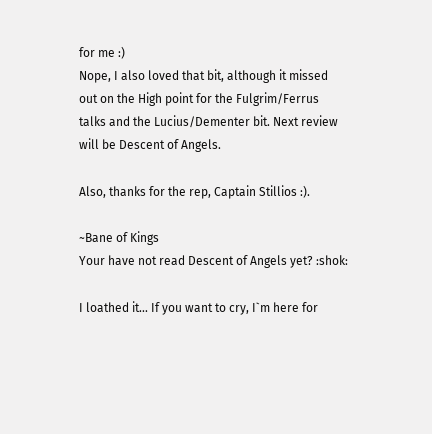for me :)
Nope, I also loved that bit, although it missed out on the High point for the Fulgrim/Ferrus talks and the Lucius/Dementer bit. Next review will be Descent of Angels.

Also, thanks for the rep, Captain Stillios :).

~Bane of Kings
Your have not read Descent of Angels yet? :shok:

I loathed it... If you want to cry, I`m here for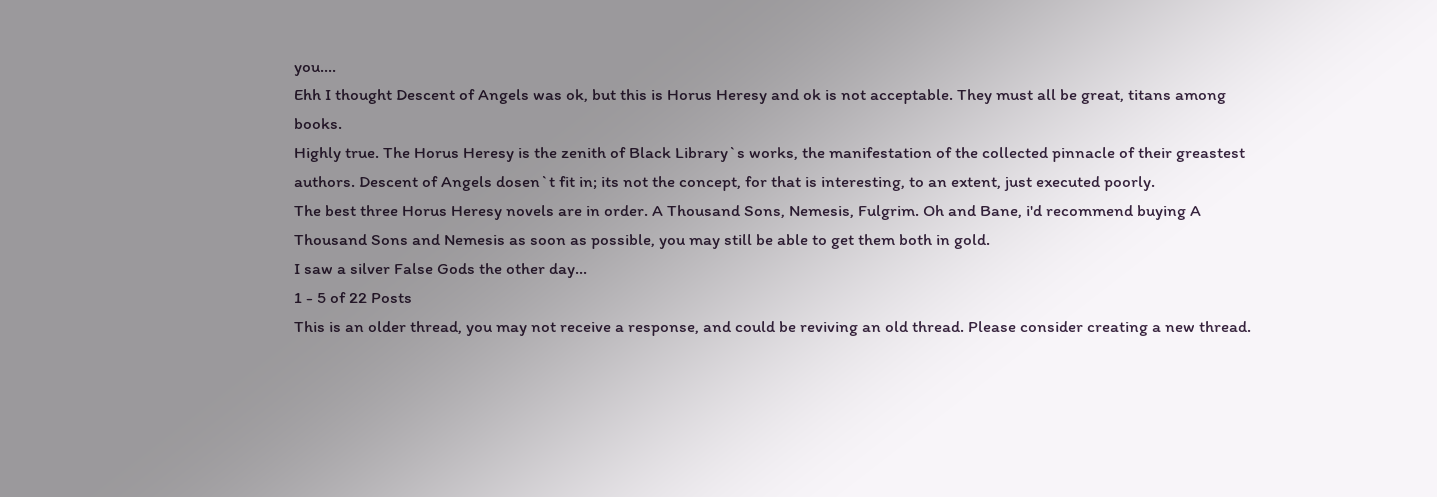you....
Ehh I thought Descent of Angels was ok, but this is Horus Heresy and ok is not acceptable. They must all be great, titans among books.
Highly true. The Horus Heresy is the zenith of Black Library`s works, the manifestation of the collected pinnacle of their greastest authors. Descent of Angels dosen`t fit in; its not the concept, for that is interesting, to an extent, just executed poorly.
The best three Horus Heresy novels are in order. A Thousand Sons, Nemesis, Fulgrim. Oh and Bane, i'd recommend buying A Thousand Sons and Nemesis as soon as possible, you may still be able to get them both in gold.
I saw a silver False Gods the other day...
1 - 5 of 22 Posts
This is an older thread, you may not receive a response, and could be reviving an old thread. Please consider creating a new thread.